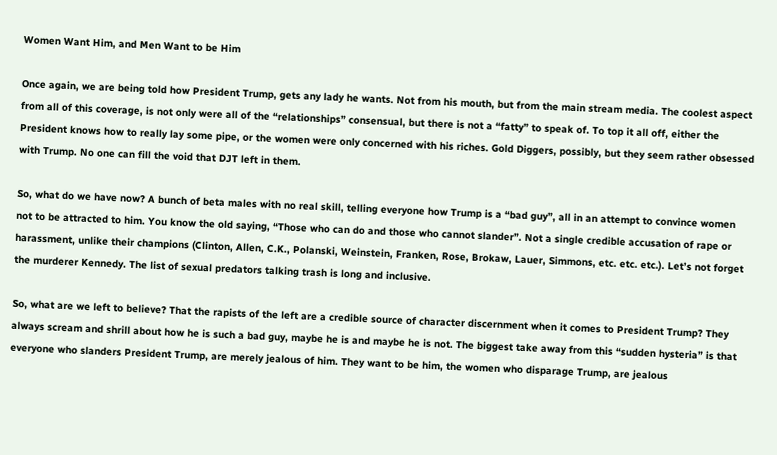Women Want Him, and Men Want to be Him

Once again, we are being told how President Trump, gets any lady he wants. Not from his mouth, but from the main stream media. The coolest aspect from all of this coverage, is not only were all of the “relationships” consensual, but there is not a “fatty” to speak of. To top it all off, either the President knows how to really lay some pipe, or the women were only concerned with his riches. Gold Diggers, possibly, but they seem rather obsessed with Trump. No one can fill the void that DJT left in them.

So, what do we have now? A bunch of beta males with no real skill, telling everyone how Trump is a “bad guy”, all in an attempt to convince women not to be attracted to him. You know the old saying, “Those who can do and those who cannot slander”. Not a single credible accusation of rape or harassment, unlike their champions (Clinton, Allen, C.K., Polanski, Weinstein, Franken, Rose, Brokaw, Lauer, Simmons, etc. etc. etc.). Let’s not forget the murderer Kennedy. The list of sexual predators talking trash is long and inclusive.

So, what are we left to believe? That the rapists of the left are a credible source of character discernment when it comes to President Trump? They always scream and shrill about how he is such a bad guy, maybe he is and maybe he is not. The biggest take away from this “sudden hysteria” is that everyone who slanders President Trump, are merely jealous of him. They want to be him, the women who disparage Trump, are jealous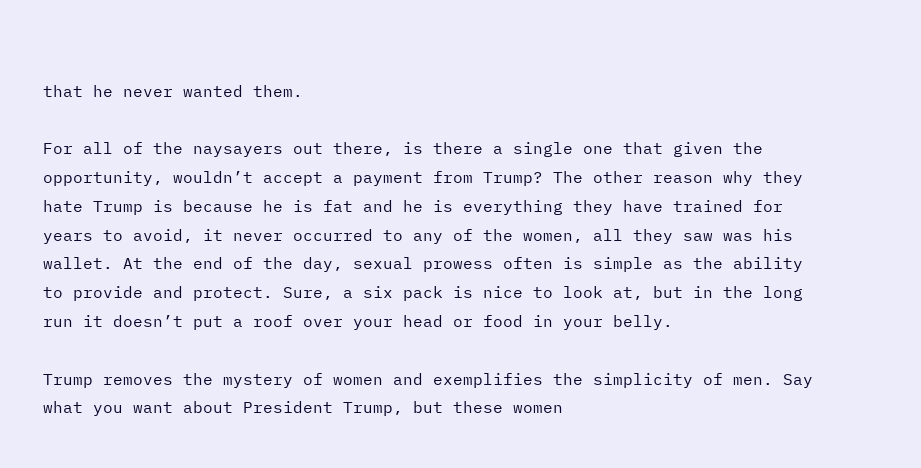that he never wanted them.

For all of the naysayers out there, is there a single one that given the opportunity, wouldn’t accept a payment from Trump? The other reason why they hate Trump is because he is fat and he is everything they have trained for years to avoid, it never occurred to any of the women, all they saw was his wallet. At the end of the day, sexual prowess often is simple as the ability to provide and protect. Sure, a six pack is nice to look at, but in the long run it doesn’t put a roof over your head or food in your belly.

Trump removes the mystery of women and exemplifies the simplicity of men. Say what you want about President Trump, but these women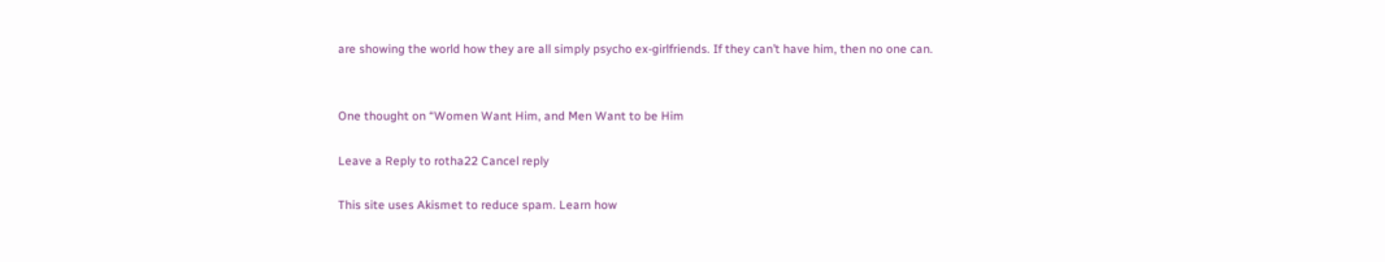are showing the world how they are all simply psycho ex-girlfriends. If they can’t have him, then no one can.


One thought on “Women Want Him, and Men Want to be Him

Leave a Reply to rotha22 Cancel reply

This site uses Akismet to reduce spam. Learn how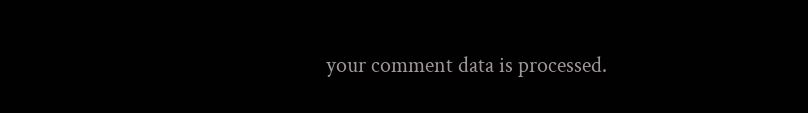your comment data is processed.